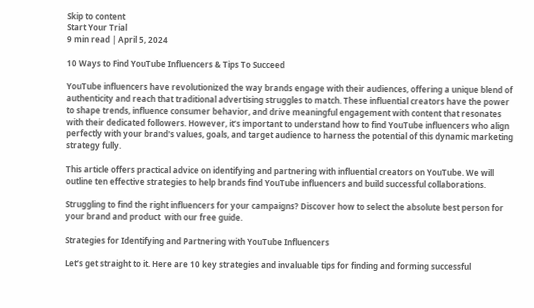Skip to content
Start Your Trial
9 min read | April 5, 2024

10 Ways to Find YouTube Influencers & Tips To Succeed

YouTube influencers have revolutionized the way brands engage with their audiences, offering a unique blend of authenticity and reach that traditional advertising struggles to match. These influential creators have the power to shape trends, influence consumer behavior, and drive meaningful engagement with content that resonates with their dedicated followers. However, it’s important to understand how to find YouTube influencers who align perfectly with your brand's values, goals, and target audience to harness the potential of this dynamic marketing strategy fully.

This article offers practical advice on identifying and partnering with influential creators on YouTube. We will outline ten effective strategies to help brands find YouTube influencers and build successful collaborations.

Struggling to find the right influencers for your campaigns? Discover how to select the absolute best person for your brand and product  with our free guide.

Strategies for Identifying and Partnering with YouTube Influencers

Let’s get straight to it. Here are 10 key strategies and invaluable tips for finding and forming successful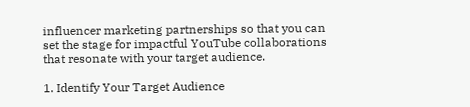influencer marketing partnerships so that you can set the stage for impactful YouTube collaborations that resonate with your target audience.

1. Identify Your Target Audience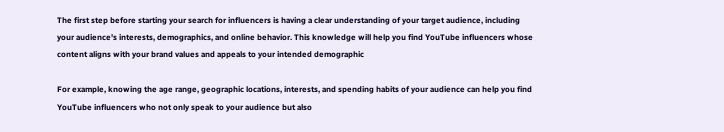The first step before starting your search for influencers is having a clear understanding of your target audience, including your audience's interests, demographics, and online behavior. This knowledge will help you find YouTube influencers whose content aligns with your brand values and appeals to your intended demographic

For example, knowing the age range, geographic locations, interests, and spending habits of your audience can help you find YouTube influencers who not only speak to your audience but also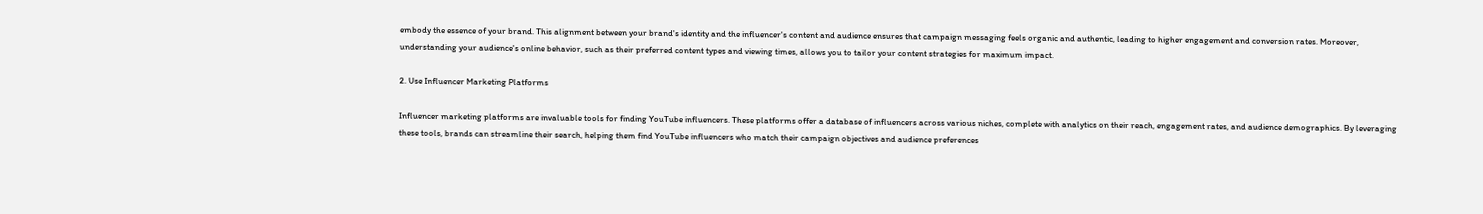embody the essence of your brand. This alignment between your brand's identity and the influencer's content and audience ensures that campaign messaging feels organic and authentic, leading to higher engagement and conversion rates. Moreover, understanding your audience's online behavior, such as their preferred content types and viewing times, allows you to tailor your content strategies for maximum impact.

2. Use Influencer Marketing Platforms

Influencer marketing platforms are invaluable tools for finding YouTube influencers. These platforms offer a database of influencers across various niches, complete with analytics on their reach, engagement rates, and audience demographics. By leveraging these tools, brands can streamline their search, helping them find YouTube influencers who match their campaign objectives and audience preferences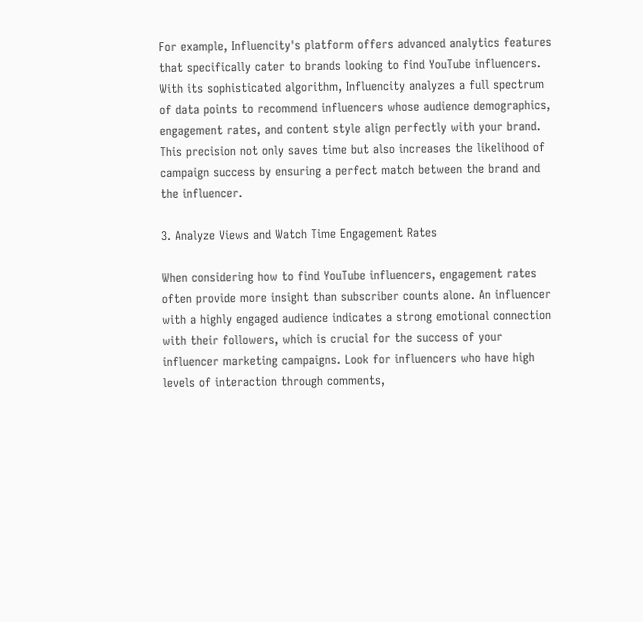For example, Influencity's platform offers advanced analytics features that specifically cater to brands looking to find YouTube influencers. With its sophisticated algorithm, Influencity analyzes a full spectrum of data points to recommend influencers whose audience demographics, engagement rates, and content style align perfectly with your brand. This precision not only saves time but also increases the likelihood of campaign success by ensuring a perfect match between the brand and the influencer.

3. Analyze Views and Watch Time Engagement Rates

When considering how to find YouTube influencers, engagement rates often provide more insight than subscriber counts alone. An influencer with a highly engaged audience indicates a strong emotional connection with their followers, which is crucial for the success of your influencer marketing campaigns. Look for influencers who have high levels of interaction through comments,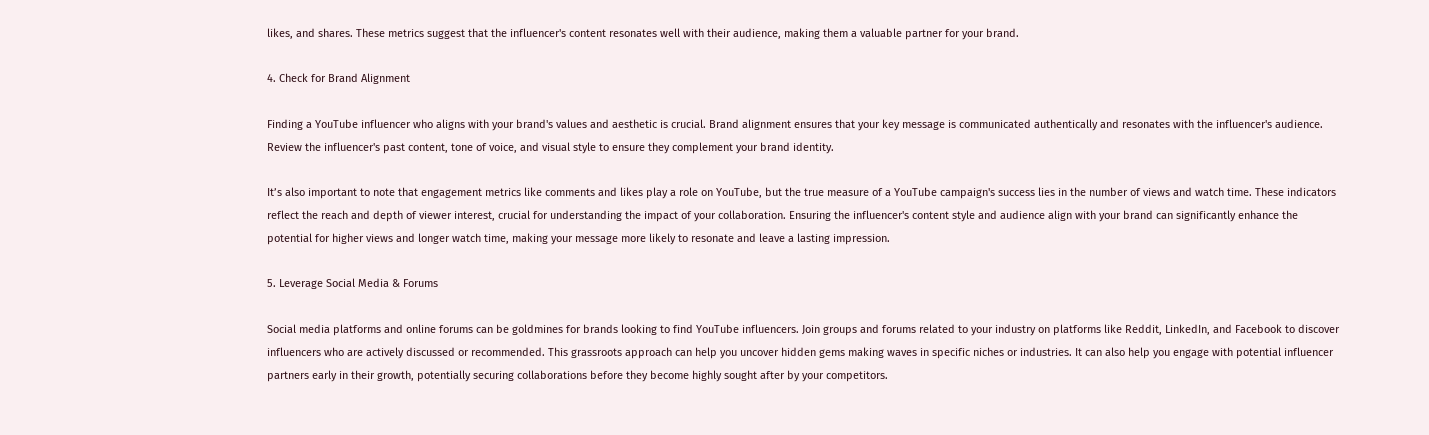likes, and shares. These metrics suggest that the influencer's content resonates well with their audience, making them a valuable partner for your brand.

4. Check for Brand Alignment

Finding a YouTube influencer who aligns with your brand's values and aesthetic is crucial. Brand alignment ensures that your key message is communicated authentically and resonates with the influencer's audience. Review the influencer's past content, tone of voice, and visual style to ensure they complement your brand identity.

It’s also important to note that engagement metrics like comments and likes play a role on YouTube, but the true measure of a YouTube campaign's success lies in the number of views and watch time. These indicators reflect the reach and depth of viewer interest, crucial for understanding the impact of your collaboration. Ensuring the influencer's content style and audience align with your brand can significantly enhance the potential for higher views and longer watch time, making your message more likely to resonate and leave a lasting impression.

5. Leverage Social Media & Forums

Social media platforms and online forums can be goldmines for brands looking to find YouTube influencers. Join groups and forums related to your industry on platforms like Reddit, LinkedIn, and Facebook to discover influencers who are actively discussed or recommended. This grassroots approach can help you uncover hidden gems making waves in specific niches or industries. It can also help you engage with potential influencer partners early in their growth, potentially securing collaborations before they become highly sought after by your competitors.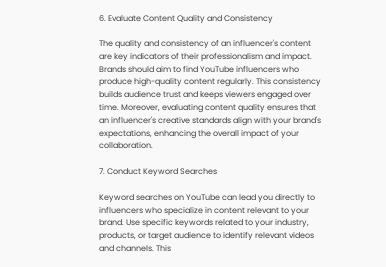6. Evaluate Content Quality and Consistency

The quality and consistency of an influencer's content are key indicators of their professionalism and impact. Brands should aim to find YouTube influencers who produce high-quality content regularly. This consistency builds audience trust and keeps viewers engaged over time. Moreover, evaluating content quality ensures that an influencer's creative standards align with your brand's expectations, enhancing the overall impact of your collaboration.

7. Conduct Keyword Searches

Keyword searches on YouTube can lead you directly to influencers who specialize in content relevant to your brand. Use specific keywords related to your industry, products, or target audience to identify relevant videos and channels. This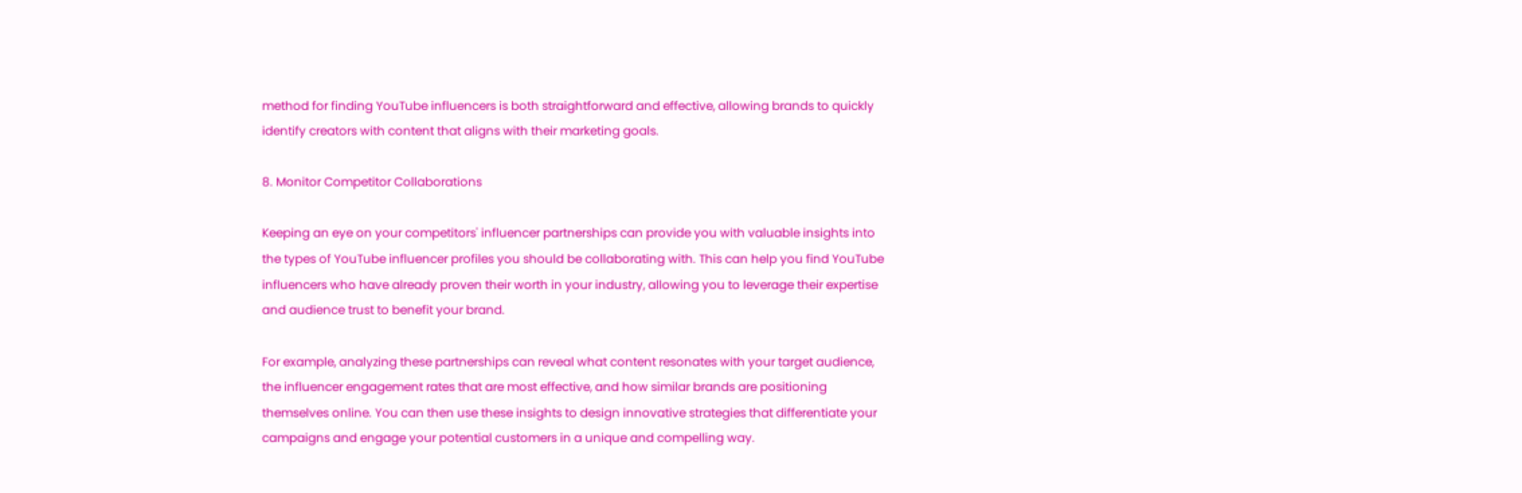method for finding YouTube influencers is both straightforward and effective, allowing brands to quickly identify creators with content that aligns with their marketing goals.

8. Monitor Competitor Collaborations

Keeping an eye on your competitors' influencer partnerships can provide you with valuable insights into the types of YouTube influencer profiles you should be collaborating with. This can help you find YouTube influencers who have already proven their worth in your industry, allowing you to leverage their expertise and audience trust to benefit your brand.

For example, analyzing these partnerships can reveal what content resonates with your target audience, the influencer engagement rates that are most effective, and how similar brands are positioning themselves online. You can then use these insights to design innovative strategies that differentiate your campaigns and engage your potential customers in a unique and compelling way.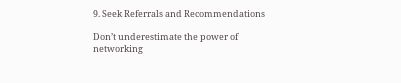9. Seek Referrals and Recommendations

Don’t underestimate the power of networking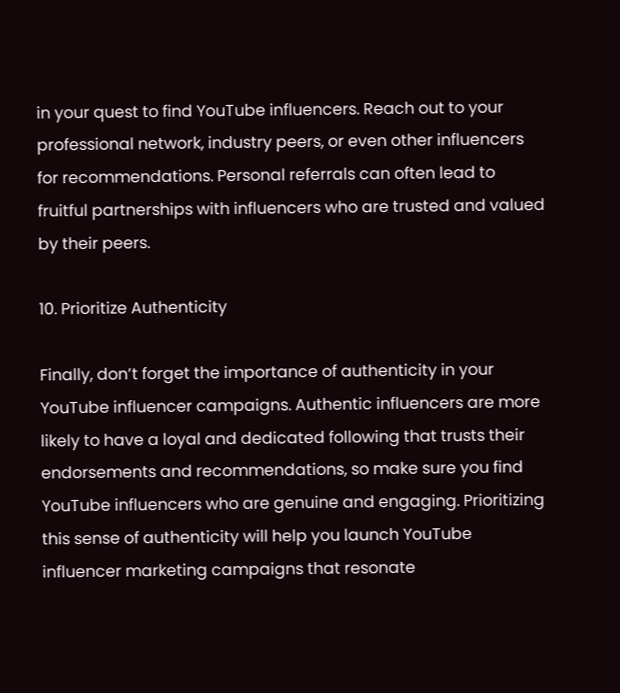in your quest to find YouTube influencers. Reach out to your professional network, industry peers, or even other influencers for recommendations. Personal referrals can often lead to fruitful partnerships with influencers who are trusted and valued by their peers.

10. Prioritize Authenticity

Finally, don’t forget the importance of authenticity in your YouTube influencer campaigns. Authentic influencers are more likely to have a loyal and dedicated following that trusts their endorsements and recommendations, so make sure you find YouTube influencers who are genuine and engaging. Prioritizing this sense of authenticity will help you launch YouTube influencer marketing campaigns that resonate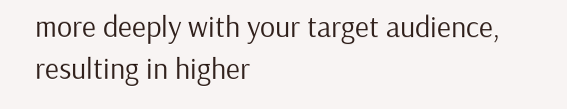more deeply with your target audience, resulting in higher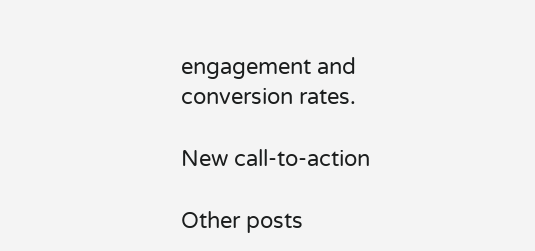engagement and conversion rates.

New call-to-action

Other posts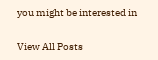you might be interested in

View All Posts